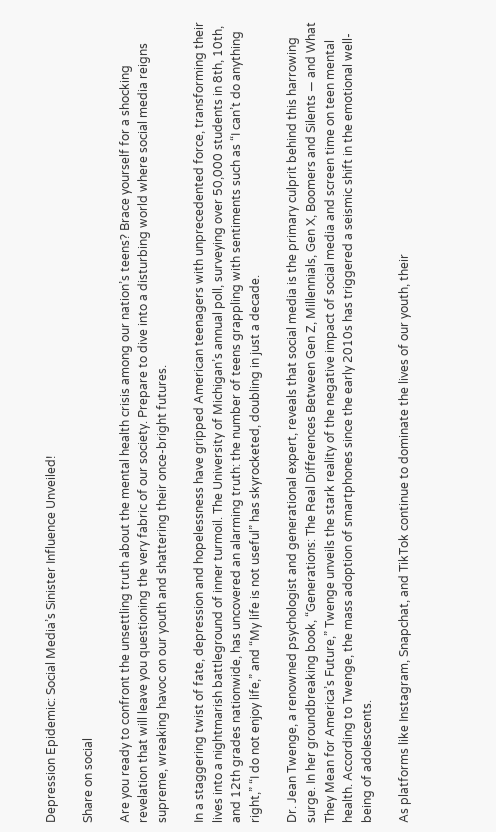Depression Epidemic: Social Media’s Sinister Influence Unveiled!

Share on social

Are you ready to confront the unsettling truth about the mental health crisis among our nation’s teens? Brace yourself for a shocking revelation that will leave you questioning the very fabric of our society. Prepare to dive into a disturbing world where social media reigns supreme, wreaking havoc on our youth and shattering their once-bright futures.

In a staggering twist of fate, depression and hopelessness have gripped American teenagers with unprecedented force, transforming their lives into a nightmarish battleground of inner turmoil. The University of Michigan’s annual poll, surveying over 50,000 students in 8th, 10th, and 12th grades nationwide, has uncovered an alarming truth: the number of teens grappling with sentiments such as “I can’t do anything right,” “I do not enjoy life,” and “My life is not useful” has skyrocketed, doubling in just a decade.

Dr. Jean Twenge, a renowned psychologist and generational expert, reveals that social media is the primary culprit behind this harrowing surge. In her groundbreaking book, “Generations: The Real Differences Between Gen Z, Millennials, Gen X, Boomers and Silents — and What They Mean for America’s Future,” Twenge unveils the stark reality of the negative impact of social media and screen time on teen mental health. According to Twenge, the mass adoption of smartphones since the early 2010s has triggered a seismic shift in the emotional well-being of adolescents.

As platforms like Instagram, Snapchat, and TikTok continue to dominate the lives of our youth, their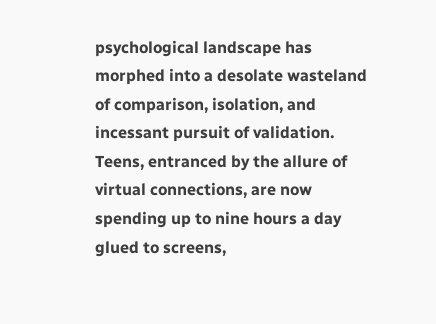psychological landscape has morphed into a desolate wasteland of comparison, isolation, and incessant pursuit of validation. Teens, entranced by the allure of virtual connections, are now spending up to nine hours a day glued to screens,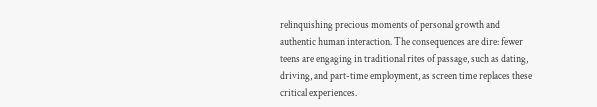relinquishing precious moments of personal growth and authentic human interaction. The consequences are dire: fewer teens are engaging in traditional rites of passage, such as dating, driving, and part-time employment, as screen time replaces these critical experiences.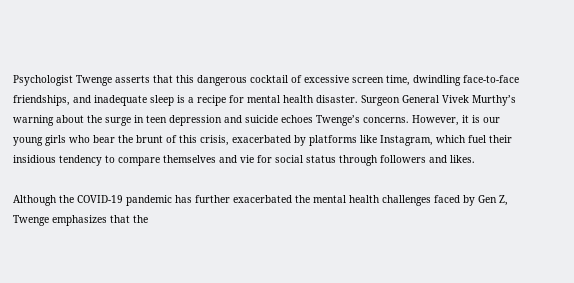Psychologist Twenge asserts that this dangerous cocktail of excessive screen time, dwindling face-to-face friendships, and inadequate sleep is a recipe for mental health disaster. Surgeon General Vivek Murthy’s warning about the surge in teen depression and suicide echoes Twenge’s concerns. However, it is our young girls who bear the brunt of this crisis, exacerbated by platforms like Instagram, which fuel their insidious tendency to compare themselves and vie for social status through followers and likes.

Although the COVID-19 pandemic has further exacerbated the mental health challenges faced by Gen Z, Twenge emphasizes that the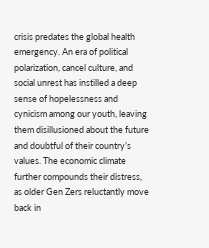crisis predates the global health emergency. An era of political polarization, cancel culture, and social unrest has instilled a deep sense of hopelessness and cynicism among our youth, leaving them disillusioned about the future and doubtful of their country’s values. The economic climate further compounds their distress, as older Gen Zers reluctantly move back in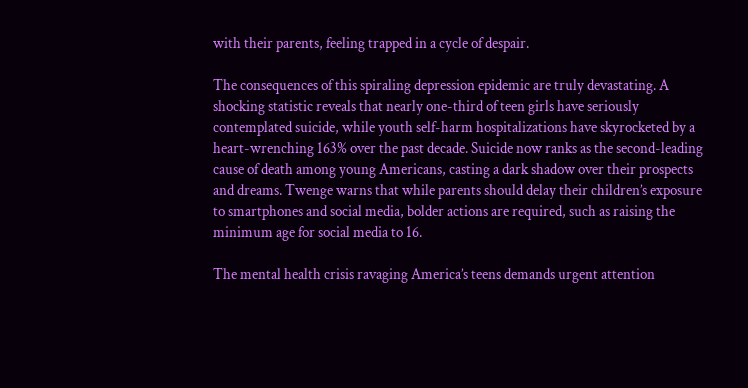with their parents, feeling trapped in a cycle of despair.

The consequences of this spiraling depression epidemic are truly devastating. A shocking statistic reveals that nearly one-third of teen girls have seriously contemplated suicide, while youth self-harm hospitalizations have skyrocketed by a heart-wrenching 163% over the past decade. Suicide now ranks as the second-leading cause of death among young Americans, casting a dark shadow over their prospects and dreams. Twenge warns that while parents should delay their children’s exposure to smartphones and social media, bolder actions are required, such as raising the minimum age for social media to 16.

The mental health crisis ravaging America’s teens demands urgent attention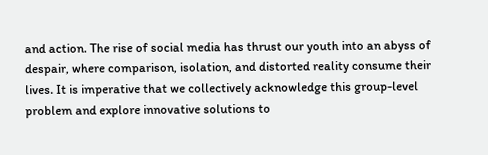and action. The rise of social media has thrust our youth into an abyss of despair, where comparison, isolation, and distorted reality consume their lives. It is imperative that we collectively acknowledge this group-level problem and explore innovative solutions to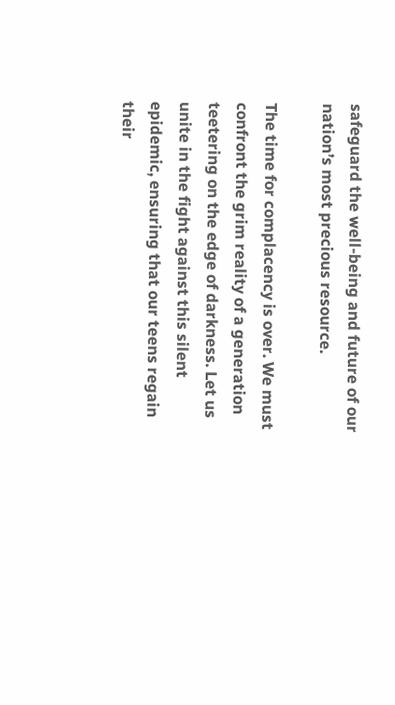safeguard the well-being and future of our nation’s most precious resource.

The time for complacency is over. We must confront the grim reality of a generation teetering on the edge of darkness. Let us unite in the fight against this silent epidemic, ensuring that our teens regain their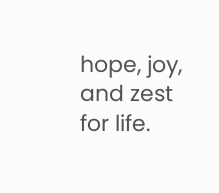hope, joy, and zest for life.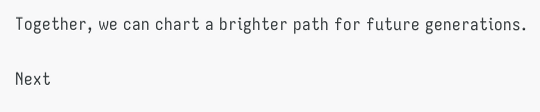Together, we can chart a brighter path for future generations.

Next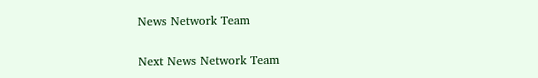News Network Team

Next News Network Team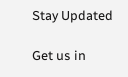Stay Updated

Get us in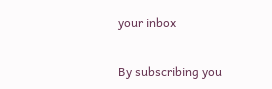your inbox

By subscribing you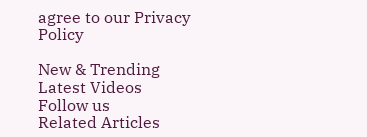agree to our Privacy Policy

New & Trending
Latest Videos
Follow us
Related Articles